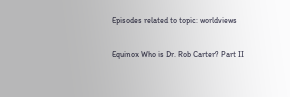Episodes related to topic: worldviews

Equinox Who is Dr. Rob Carter? Part II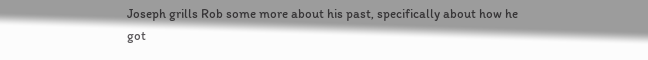Joseph grills Rob some more about his past, specifically about how he got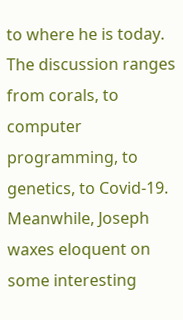to where he is today. The discussion ranges from corals, to computer programming, to genetics, to Covid-19. Meanwhile, Joseph waxes eloquent on some interesting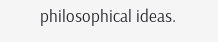philosophical ideas.